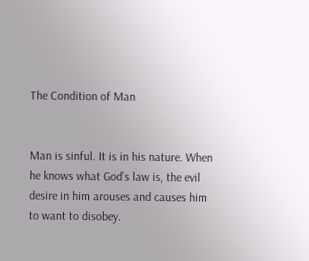The Condition of Man


Man is sinful. It is in his nature. When he knows what God’s law is, the evil desire in him arouses and causes him to want to disobey.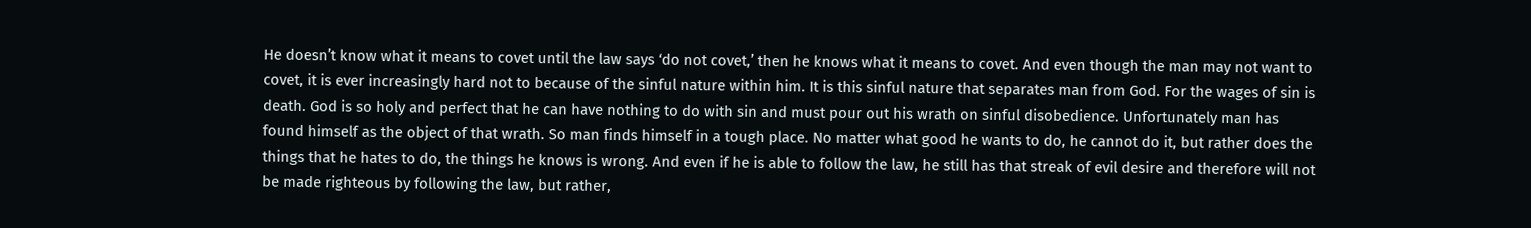He doesn’t know what it means to covet until the law says ‘do not covet,’ then he knows what it means to covet. And even though the man may not want to covet, it is ever increasingly hard not to because of the sinful nature within him. It is this sinful nature that separates man from God. For the wages of sin is death. God is so holy and perfect that he can have nothing to do with sin and must pour out his wrath on sinful disobedience. Unfortunately man has found himself as the object of that wrath. So man finds himself in a tough place. No matter what good he wants to do, he cannot do it, but rather does the things that he hates to do, the things he knows is wrong. And even if he is able to follow the law, he still has that streak of evil desire and therefore will not be made righteous by following the law, but rather,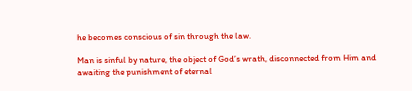he becomes conscious of sin through the law.

Man is sinful by nature, the object of God’s wrath, disconnected from Him and awaiting the punishment of eternal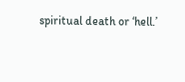spiritual death or ‘hell.’